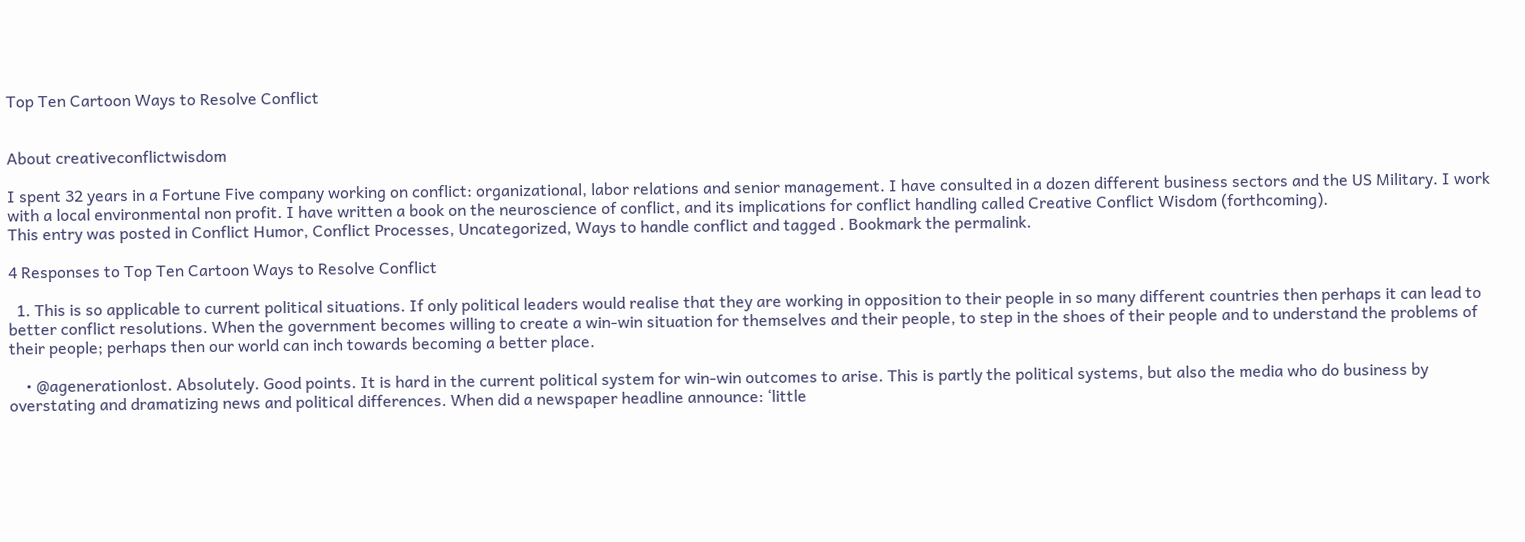Top Ten Cartoon Ways to Resolve Conflict


About creativeconflictwisdom

I spent 32 years in a Fortune Five company working on conflict: organizational, labor relations and senior management. I have consulted in a dozen different business sectors and the US Military. I work with a local environmental non profit. I have written a book on the neuroscience of conflict, and its implications for conflict handling called Creative Conflict Wisdom (forthcoming).
This entry was posted in Conflict Humor, Conflict Processes, Uncategorized, Ways to handle conflict and tagged . Bookmark the permalink.

4 Responses to Top Ten Cartoon Ways to Resolve Conflict

  1. This is so applicable to current political situations. If only political leaders would realise that they are working in opposition to their people in so many different countries then perhaps it can lead to better conflict resolutions. When the government becomes willing to create a win-win situation for themselves and their people, to step in the shoes of their people and to understand the problems of their people; perhaps then our world can inch towards becoming a better place.

    • @agenerationlost. Absolutely. Good points. It is hard in the current political system for win-win outcomes to arise. This is partly the political systems, but also the media who do business by overstating and dramatizing news and political differences. When did a newspaper headline announce: ‘little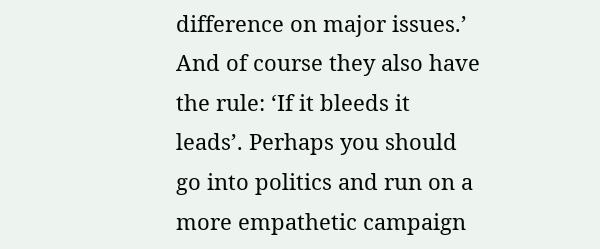difference on major issues.’ And of course they also have the rule: ‘If it bleeds it leads’. Perhaps you should go into politics and run on a more empathetic campaign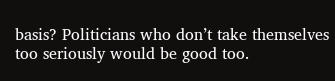basis? Politicians who don’t take themselves too seriously would be good too.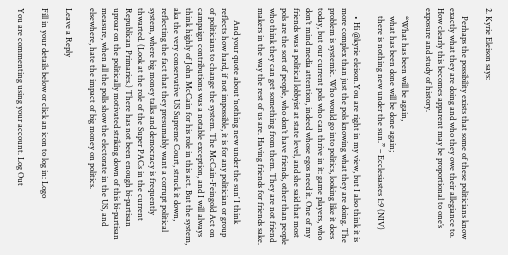2. Kyrie Eleison says:

    Perhaps the possibility exists that some of these politicians know exactly what they are doing and who they owe their allegiance to. How clearly this becomes apparent may be proportional to one’s exposure and study of history.

    “What has been will be again,
    what has been done will be done again;
    there is nothing new under the sun.” – Ecclesiastes 1:9 (NIV)

    • Hi @kyrie eleison.You are right in my view, but I also think it is more complex than just the pols knowing what they are doing. The problem is systemic. Who would go into politics, looking like it does today, but our current pols who can thrive in it: game players, who don’t mind media attention, indeed whose egos need it. One of my friends was a political lobbyist at state level, and she said that most pols are the sort of people, who don’t have friends, other than people who think they can get something from them. They are not friend makers in the way the rest of us are. Having friends for friends sake.

      And your quote about ‘nothing new under the sun’ I think reflects how hard, if not impossible, it is for any politician or group of politicians to change the system. The McCain-Feingold Act on campaign contributions was a notable exception, and I will always think highly of John McCain for his role in this act. But the system, aka the very conservative US Supreme Court, struck it down, reflecting the fact that they presumably want a corrupt political system, where big money talks and democracy is frequently thwarted. (Look at the role of the Super PACs in the current Republican Primaries.) There has not been enough bi-partisan uproar on the politically motivated striking down of this bi-partisan measure, when all the polls show the electorate in the US, and elsewhere, hate the impact of big money on politics.

Leave a Reply

Fill in your details below or click an icon to log in: Logo

You are commenting using your account. Log Out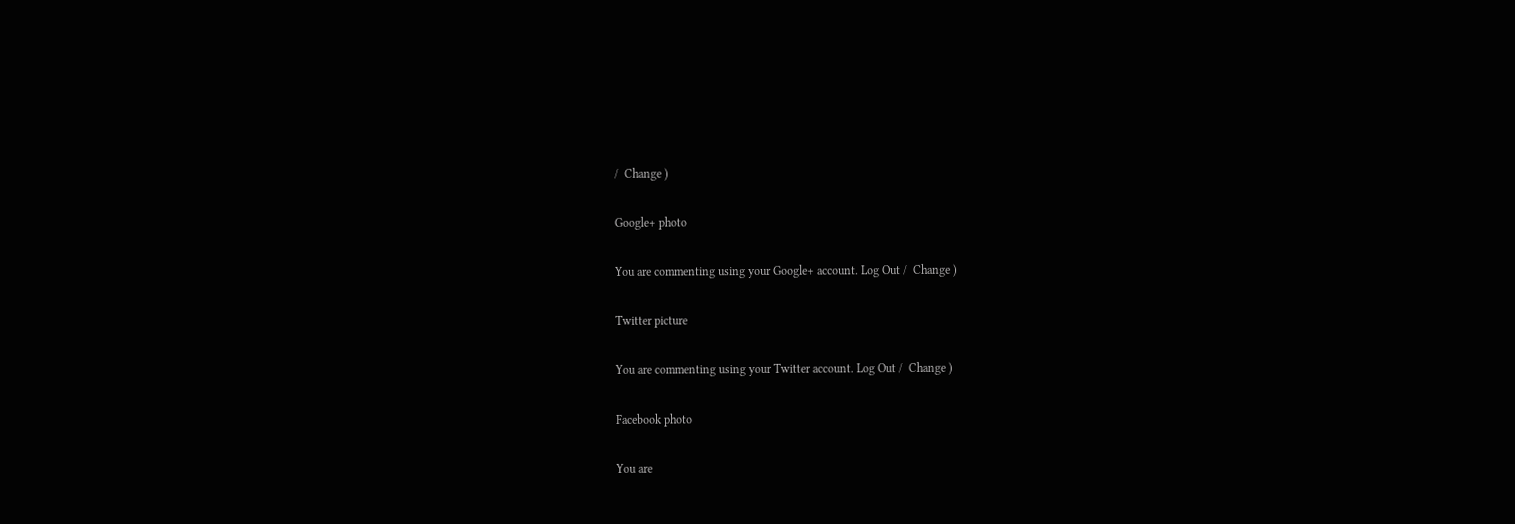/  Change )

Google+ photo

You are commenting using your Google+ account. Log Out /  Change )

Twitter picture

You are commenting using your Twitter account. Log Out /  Change )

Facebook photo

You are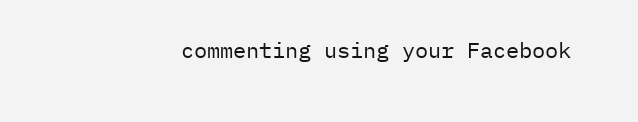commenting using your Facebook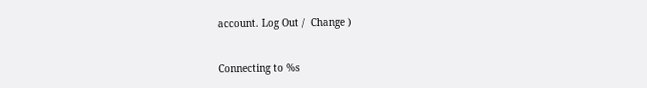account. Log Out /  Change )


Connecting to %s